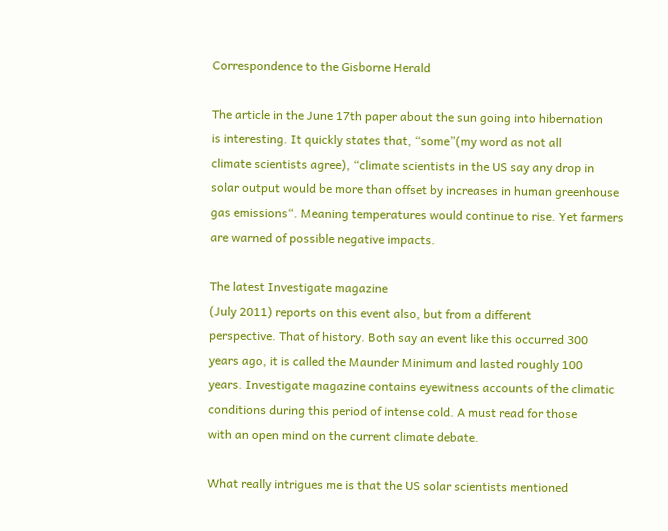Correspondence to the Gisborne Herald

The article in the June 17th paper about the sun going into hibernation
is interesting. It quickly states that, “some”(my word as not all
climate scientists agree), “climate scientists in the US say any drop in
solar output would be more than offset by increases in human greenhouse
gas emissions“. Meaning temperatures would continue to rise. Yet farmers
are warned of possible negative impacts.

The latest Investigate magazine
(July 2011) reports on this event also, but from a different
perspective. That of history. Both say an event like this occurred 300
years ago, it is called the Maunder Minimum and lasted roughly 100
years. Investigate magazine contains eyewitness accounts of the climatic
conditions during this period of intense cold. A must read for those
with an open mind on the current climate debate.

What really intrigues me is that the US solar scientists mentioned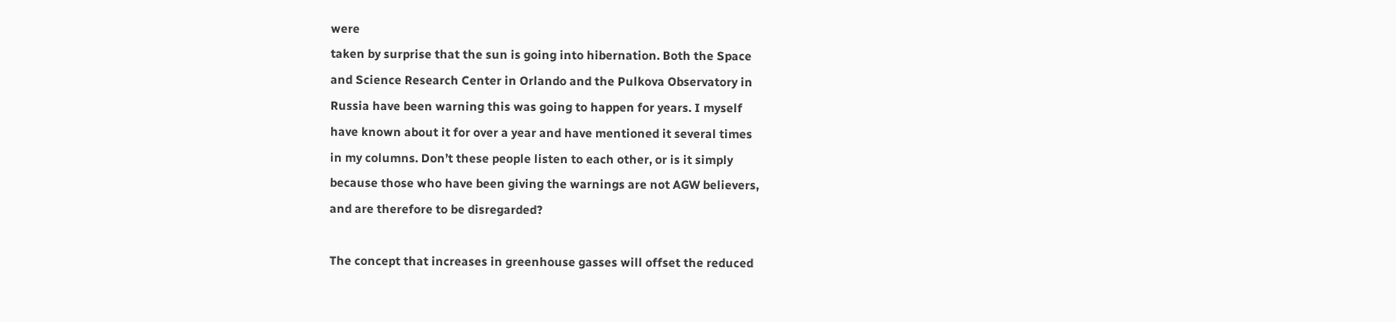were
taken by surprise that the sun is going into hibernation. Both the Space
and Science Research Center in Orlando and the Pulkova Observatory in
Russia have been warning this was going to happen for years. I myself
have known about it for over a year and have mentioned it several times
in my columns. Don’t these people listen to each other, or is it simply
because those who have been giving the warnings are not AGW believers,
and are therefore to be disregarded?

The concept that increases in greenhouse gasses will offset the reduced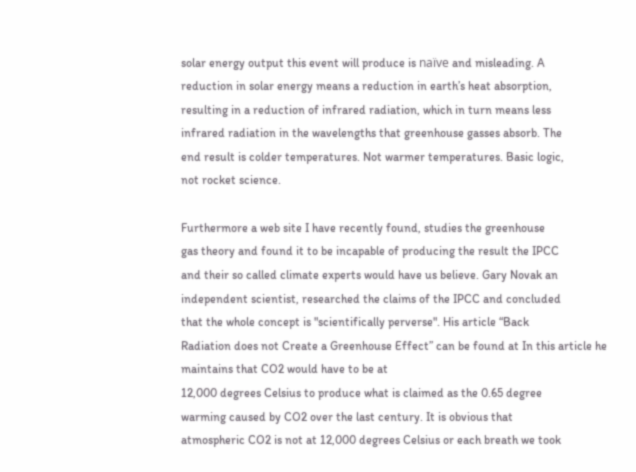solar energy output this event will produce is naïve and misleading. A
reduction in solar energy means a reduction in earth’s heat absorption,
resulting in a reduction of infrared radiation, which in turn means less
infrared radiation in the wavelengths that greenhouse gasses absorb. The
end result is colder temperatures. Not warmer temperatures. Basic logic,
not rocket science.

Furthermore a web site I have recently found, studies the greenhouse
gas theory and found it to be incapable of producing the result the IPCC
and their so called climate experts would have us believe. Gary Novak an
independent scientist, researched the claims of the IPCC and concluded
that the whole concept is "scientifically perverse". His article “Back
Radiation does not Create a Greenhouse Effect” can be found at In this article he maintains that CO2 would have to be at
12,000 degrees Celsius to produce what is claimed as the 0.65 degree
warming caused by CO2 over the last century. It is obvious that
atmospheric CO2 is not at 12,000 degrees Celsius or each breath we took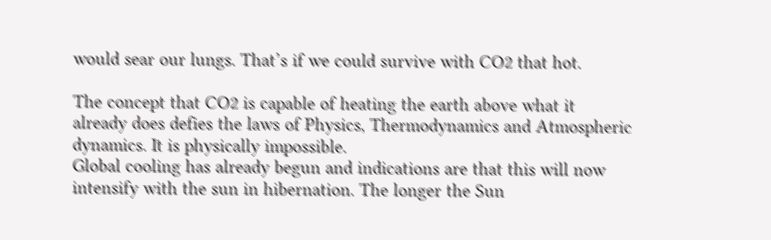would sear our lungs. That’s if we could survive with CO2 that hot.

The concept that CO2 is capable of heating the earth above what it
already does defies the laws of Physics, Thermodynamics and Atmospheric
dynamics. It is physically impossible.
Global cooling has already begun and indications are that this will now
intensify with the sun in hibernation. The longer the Sun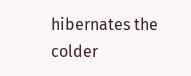hibernates the
colder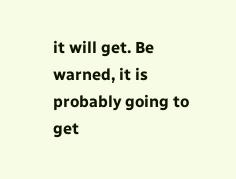it will get. Be warned, it is probably going to get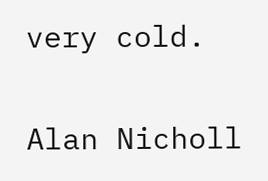very cold.

Alan Nicholl